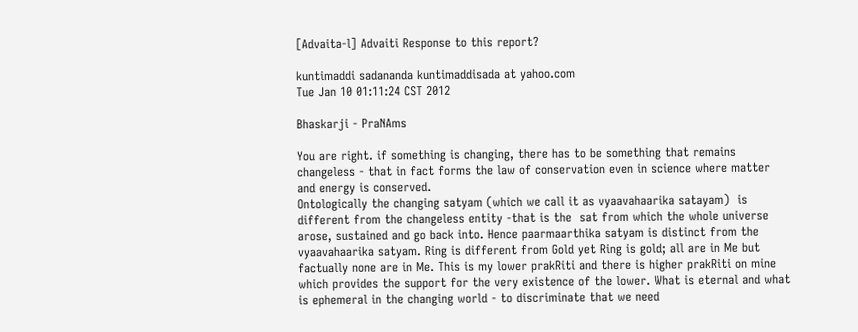[Advaita-l] Advaiti Response to this report?

kuntimaddi sadananda kuntimaddisada at yahoo.com
Tue Jan 10 01:11:24 CST 2012

Bhaskarji - PraNAms

You are right. if something is changing, there has to be something that remains changeless - that in fact forms the law of conservation even in science where matter and energy is conserved.
Ontologically the changing satyam (which we call it as vyaavahaarika satayam)  is different from the changeless entity -that is the  sat from which the whole universe arose, sustained and go back into. Hence paarmaarthika satyam is distinct from the vyaavahaarika satyam. Ring is different from Gold yet Ring is gold; all are in Me but factually none are in Me. This is my lower prakRiti and there is higher prakRiti on mine which provides the support for the very existence of the lower. What is eternal and what is ephemeral in the changing world - to discriminate that we need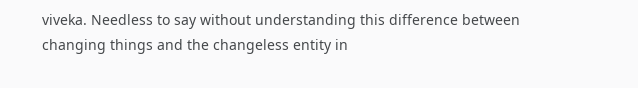viveka. Needless to say without understanding this difference between changing things and the changeless entity in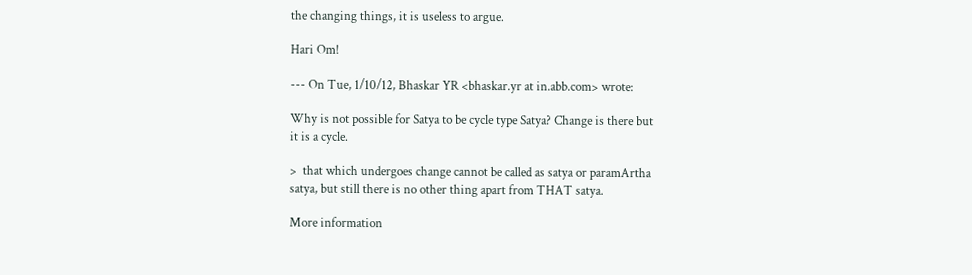the changing things, it is useless to argue.

Hari Om!

--- On Tue, 1/10/12, Bhaskar YR <bhaskar.yr at in.abb.com> wrote:

Why is not possible for Satya to be cycle type Satya? Change is there but
it is a cycle.

>  that which undergoes change cannot be called as satya or paramArtha
satya, but still there is no other thing apart from THAT satya.

More information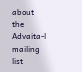about the Advaita-l mailing list